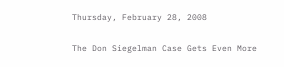Thursday, February 28, 2008

The Don Siegelman Case Gets Even More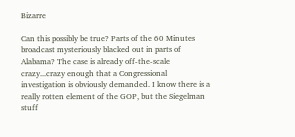Bizarre

Can this possibly be true? Parts of the 60 Minutes broadcast mysteriously blacked out in parts of Alabama? The case is already off-the-scale crazy...crazy enough that a Congressional investigation is obviously demanded. I know there is a really rotten element of the GOP, but the Siegelman stuff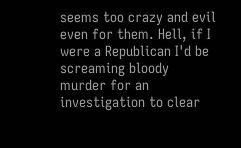seems too crazy and evil even for them. Hell, if I were a Republican I'd be screaming bloody murder for an investigation to clear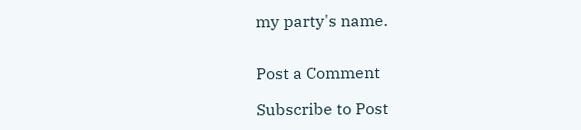my party's name.


Post a Comment

Subscribe to Post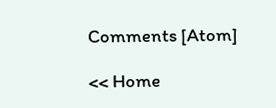Comments [Atom]

<< Home